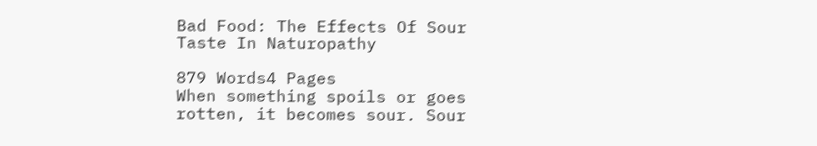Bad Food: The Effects Of Sour Taste In Naturopathy

879 Words4 Pages
When something spoils or goes rotten, it becomes sour. Sour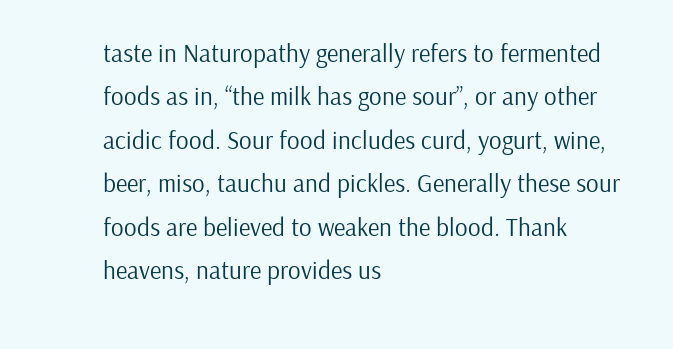taste in Naturopathy generally refers to fermented foods as in, “the milk has gone sour”, or any other acidic food. Sour food includes curd, yogurt, wine, beer, miso, tauchu and pickles. Generally these sour foods are believed to weaken the blood. Thank heavens, nature provides us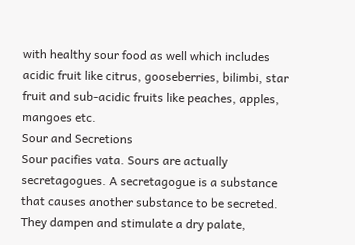with healthy sour food as well which includes acidic fruit like citrus, gooseberries, bilimbi, star fruit and sub-acidic fruits like peaches, apples, mangoes etc.
Sour and Secretions
Sour pacifies vata. Sours are actually secretagogues. A secretagogue is a substance that causes another substance to be secreted. They dampen and stimulate a dry palate,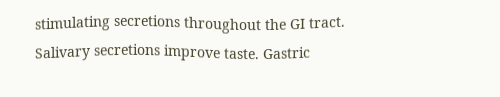stimulating secretions throughout the GI tract. Salivary secretions improve taste. Gastric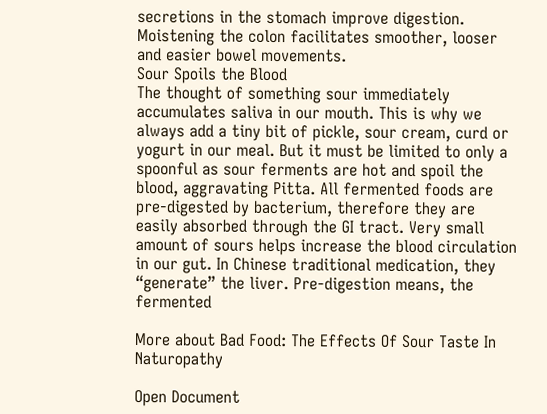secretions in the stomach improve digestion. Moistening the colon facilitates smoother, looser and easier bowel movements.
Sour Spoils the Blood
The thought of something sour immediately accumulates saliva in our mouth. This is why we always add a tiny bit of pickle, sour cream, curd or yogurt in our meal. But it must be limited to only a spoonful as sour ferments are hot and spoil the blood, aggravating Pitta. All fermented foods are pre-digested by bacterium, therefore they are easily absorbed through the GI tract. Very small amount of sours helps increase the blood circulation in our gut. In Chinese traditional medication, they “generate” the liver. Pre-digestion means, the fermented

More about Bad Food: The Effects Of Sour Taste In Naturopathy

Open Document